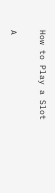How to Play a Slot

A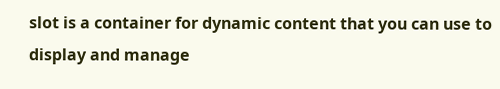slot is a container for dynamic content that you can use to display and manage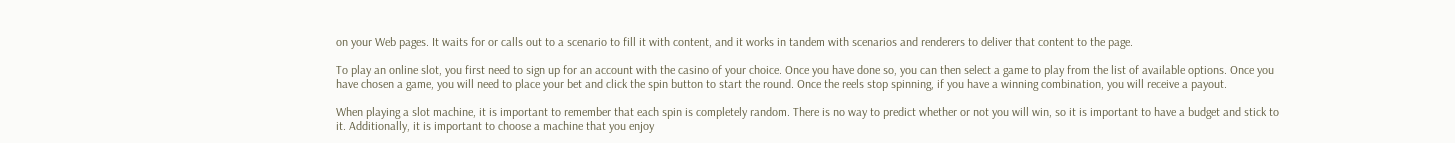on your Web pages. It waits for or calls out to a scenario to fill it with content, and it works in tandem with scenarios and renderers to deliver that content to the page.

To play an online slot, you first need to sign up for an account with the casino of your choice. Once you have done so, you can then select a game to play from the list of available options. Once you have chosen a game, you will need to place your bet and click the spin button to start the round. Once the reels stop spinning, if you have a winning combination, you will receive a payout.

When playing a slot machine, it is important to remember that each spin is completely random. There is no way to predict whether or not you will win, so it is important to have a budget and stick to it. Additionally, it is important to choose a machine that you enjoy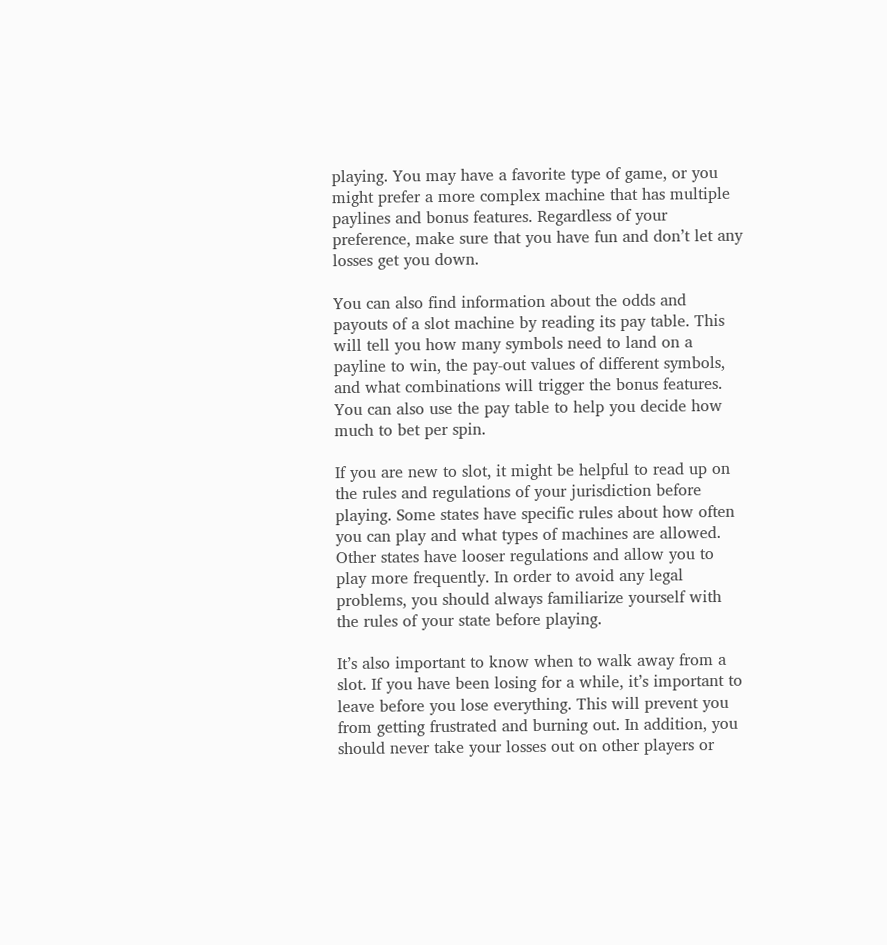playing. You may have a favorite type of game, or you might prefer a more complex machine that has multiple paylines and bonus features. Regardless of your preference, make sure that you have fun and don’t let any losses get you down.

You can also find information about the odds and payouts of a slot machine by reading its pay table. This will tell you how many symbols need to land on a payline to win, the pay-out values of different symbols, and what combinations will trigger the bonus features. You can also use the pay table to help you decide how much to bet per spin.

If you are new to slot, it might be helpful to read up on the rules and regulations of your jurisdiction before playing. Some states have specific rules about how often you can play and what types of machines are allowed. Other states have looser regulations and allow you to play more frequently. In order to avoid any legal problems, you should always familiarize yourself with the rules of your state before playing.

It’s also important to know when to walk away from a slot. If you have been losing for a while, it’s important to leave before you lose everything. This will prevent you from getting frustrated and burning out. In addition, you should never take your losses out on other players or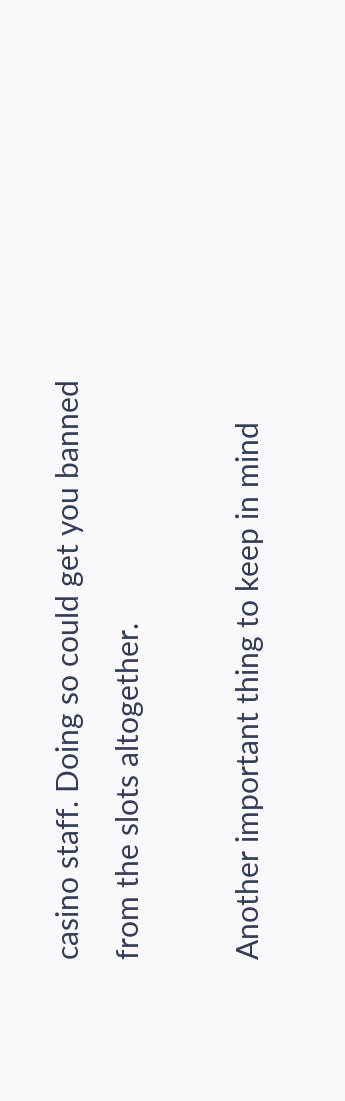casino staff. Doing so could get you banned from the slots altogether.

Another important thing to keep in mind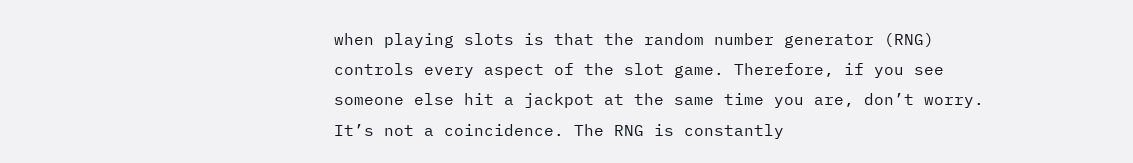when playing slots is that the random number generator (RNG) controls every aspect of the slot game. Therefore, if you see someone else hit a jackpot at the same time you are, don’t worry. It’s not a coincidence. The RNG is constantly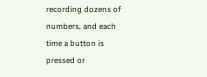recording dozens of numbers, and each time a button is pressed or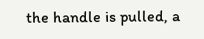the handle is pulled, a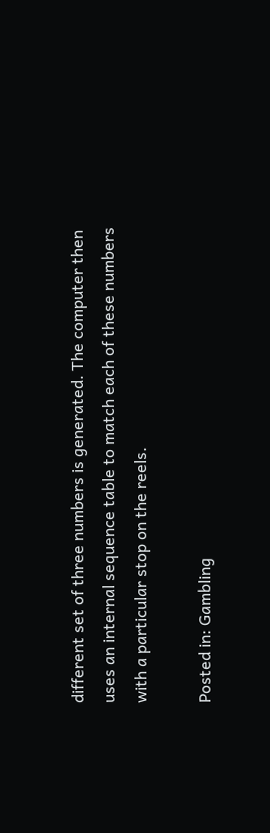different set of three numbers is generated. The computer then uses an internal sequence table to match each of these numbers with a particular stop on the reels.

Posted in: Gambling